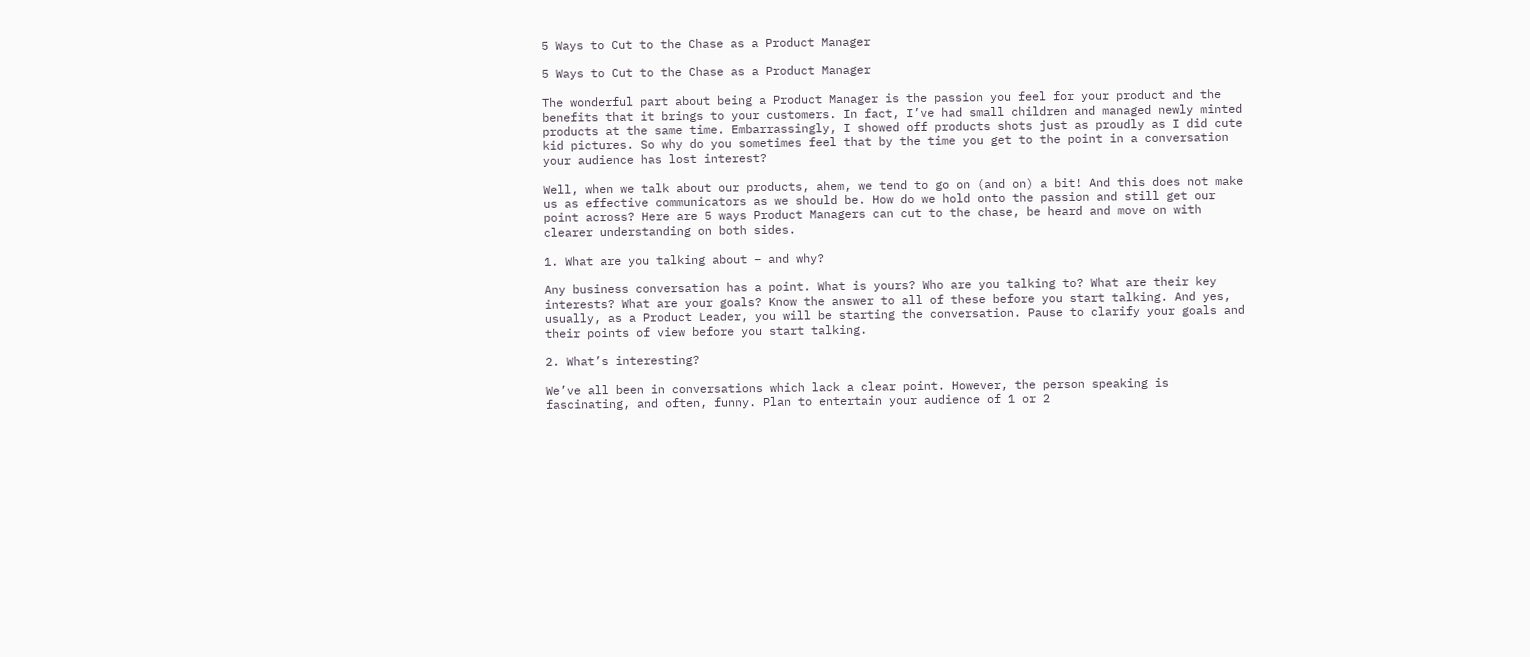5 Ways to Cut to the Chase as a Product Manager

5 Ways to Cut to the Chase as a Product Manager

The wonderful part about being a Product Manager is the passion you feel for your product and the benefits that it brings to your customers. In fact, I’ve had small children and managed newly minted products at the same time. Embarrassingly, I showed off products shots just as proudly as I did cute kid pictures. So why do you sometimes feel that by the time you get to the point in a conversation your audience has lost interest?

Well, when we talk about our products, ahem, we tend to go on (and on) a bit! And this does not make us as effective communicators as we should be. How do we hold onto the passion and still get our point across? Here are 5 ways Product Managers can cut to the chase, be heard and move on with clearer understanding on both sides.

1. What are you talking about – and why?

Any business conversation has a point. What is yours? Who are you talking to? What are their key interests? What are your goals? Know the answer to all of these before you start talking. And yes, usually, as a Product Leader, you will be starting the conversation. Pause to clarify your goals and their points of view before you start talking.

2. What’s interesting?

We’ve all been in conversations which lack a clear point. However, the person speaking is fascinating, and often, funny. Plan to entertain your audience of 1 or 2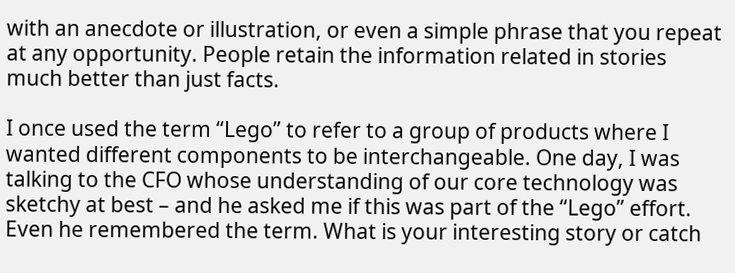with an anecdote or illustration, or even a simple phrase that you repeat at any opportunity. People retain the information related in stories much better than just facts.

I once used the term “Lego” to refer to a group of products where I wanted different components to be interchangeable. One day, I was talking to the CFO whose understanding of our core technology was sketchy at best – and he asked me if this was part of the “Lego” effort. Even he remembered the term. What is your interesting story or catch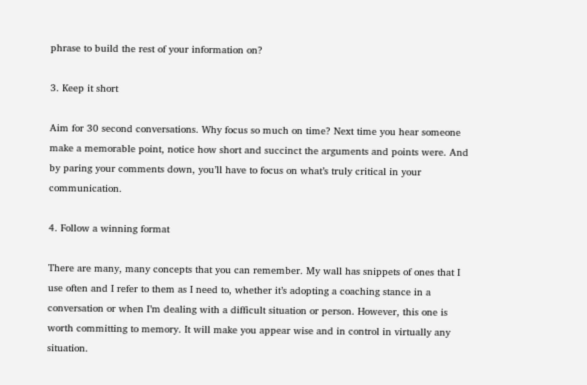phrase to build the rest of your information on?

3. Keep it short

Aim for 30 second conversations. Why focus so much on time? Next time you hear someone make a memorable point, notice how short and succinct the arguments and points were. And by paring your comments down, you’ll have to focus on what’s truly critical in your communication.

4. Follow a winning format

There are many, many concepts that you can remember. My wall has snippets of ones that I use often and I refer to them as I need to, whether it’s adopting a coaching stance in a conversation or when I’m dealing with a difficult situation or person. However, this one is worth committing to memory. It will make you appear wise and in control in virtually any situation.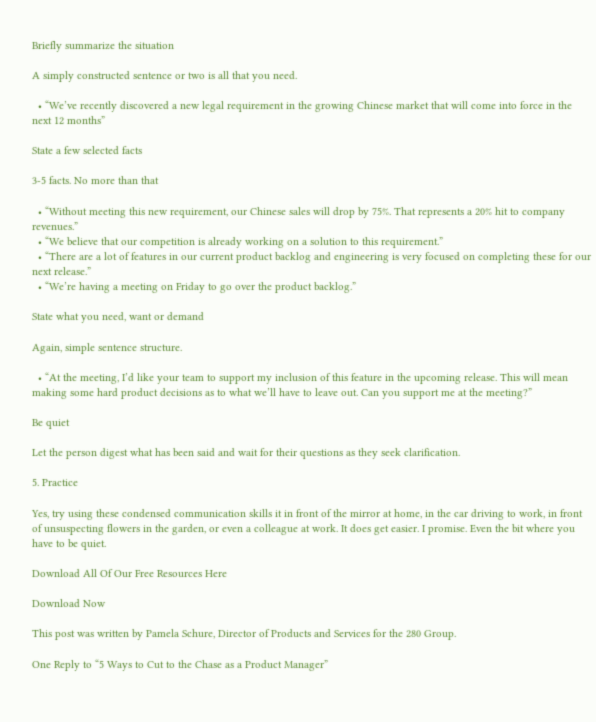Briefly summarize the situation

A simply constructed sentence or two is all that you need.

  • “We’ve recently discovered a new legal requirement in the growing Chinese market that will come into force in the next 12 months”

State a few selected facts

3-5 facts. No more than that

  • “Without meeting this new requirement, our Chinese sales will drop by 75%. That represents a 20% hit to company revenues.”
  • “We believe that our competition is already working on a solution to this requirement.”
  • “There are a lot of features in our current product backlog and engineering is very focused on completing these for our next release.”
  • “We’re having a meeting on Friday to go over the product backlog.”

State what you need, want or demand

Again, simple sentence structure.

  • “At the meeting, I’d like your team to support my inclusion of this feature in the upcoming release. This will mean making some hard product decisions as to what we’ll have to leave out. Can you support me at the meeting?”

Be quiet

Let the person digest what has been said and wait for their questions as they seek clarification.

5. Practice

Yes, try using these condensed communication skills it in front of the mirror at home, in the car driving to work, in front of unsuspecting flowers in the garden, or even a colleague at work. It does get easier. I promise. Even the bit where you have to be quiet.

Download All Of Our Free Resources Here

Download Now

This post was written by Pamela Schure, Director of Products and Services for the 280 Group.

One Reply to “5 Ways to Cut to the Chase as a Product Manager”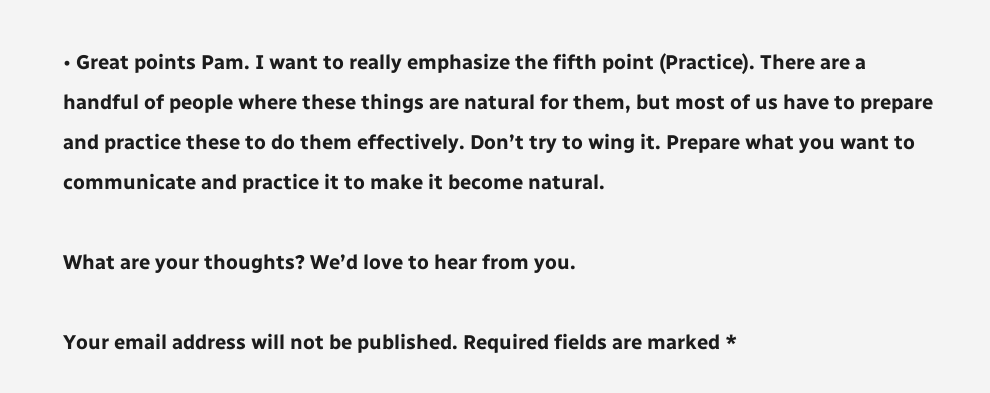• Great points Pam. I want to really emphasize the fifth point (Practice). There are a handful of people where these things are natural for them, but most of us have to prepare and practice these to do them effectively. Don’t try to wing it. Prepare what you want to communicate and practice it to make it become natural.

What are your thoughts? We’d love to hear from you.

Your email address will not be published. Required fields are marked *